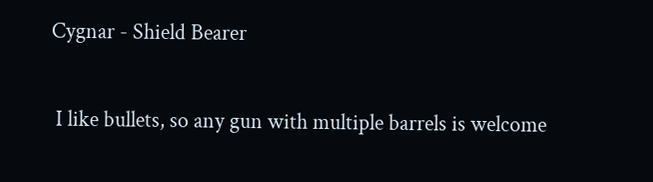Cygnar - Shield Bearer

 I like bullets, so any gun with multiple barrels is welcome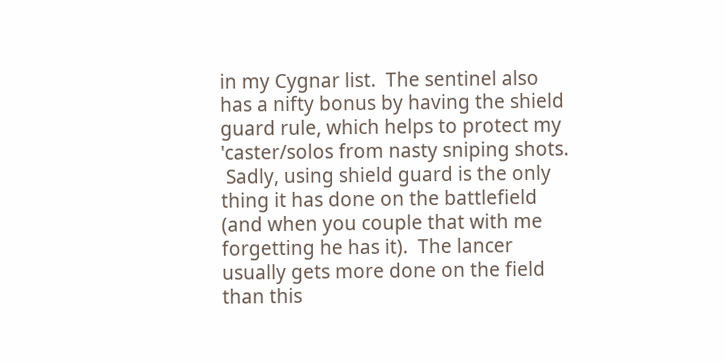in my Cygnar list.  The sentinel also has a nifty bonus by having the shield guard rule, which helps to protect my 'caster/solos from nasty sniping shots.
 Sadly, using shield guard is the only thing it has done on the battlefield (and when you couple that with me forgetting he has it).  The lancer usually gets more done on the field than this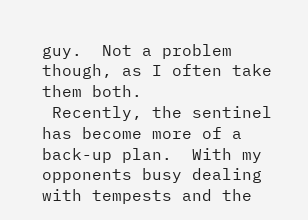guy.  Not a problem though, as I often take them both.
 Recently, the sentinel has become more of a back-up plan.  With my opponents busy dealing with tempests and the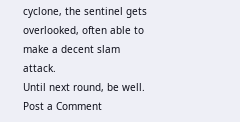cyclone, the sentinel gets overlooked, often able to make a decent slam attack.
Until next round, be well.
Post a Comment